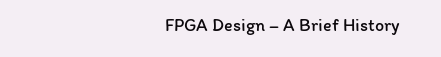FPGA Design – A Brief History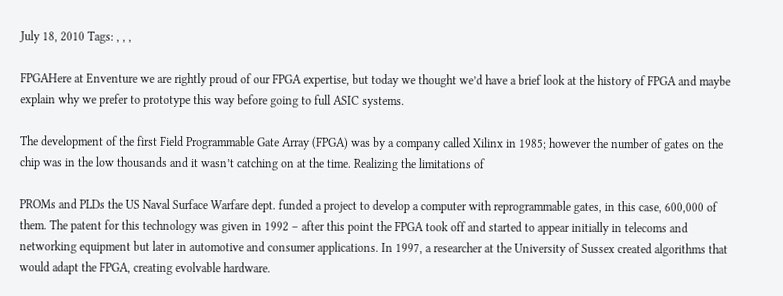July 18, 2010 Tags: , , ,

FPGAHere at Enventure we are rightly proud of our FPGA expertise, but today we thought we’d have a brief look at the history of FPGA and maybe explain why we prefer to prototype this way before going to full ASIC systems.

The development of the first Field Programmable Gate Array (FPGA) was by a company called Xilinx in 1985; however the number of gates on the chip was in the low thousands and it wasn’t catching on at the time. Realizing the limitations of

PROMs and PLDs the US Naval Surface Warfare dept. funded a project to develop a computer with reprogrammable gates, in this case, 600,000 of them. The patent for this technology was given in 1992 – after this point the FPGA took off and started to appear initially in telecoms and networking equipment but later in automotive and consumer applications. In 1997, a researcher at the University of Sussex created algorithms that would adapt the FPGA, creating evolvable hardware.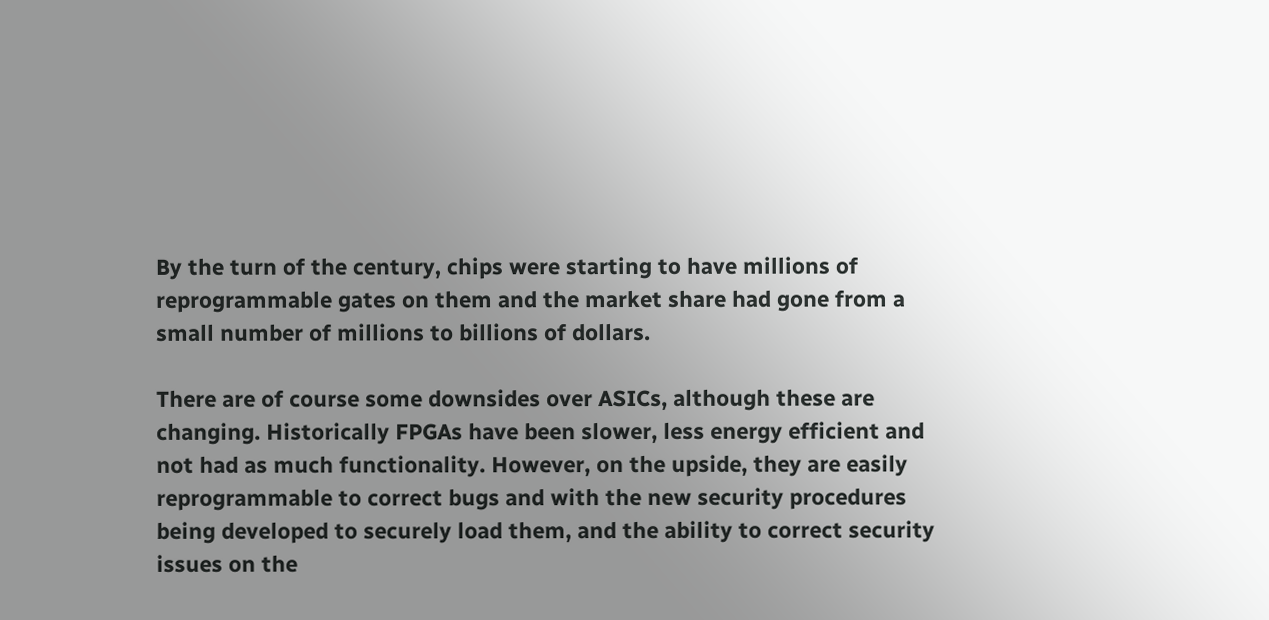By the turn of the century, chips were starting to have millions of reprogrammable gates on them and the market share had gone from a small number of millions to billions of dollars.

There are of course some downsides over ASICs, although these are changing. Historically FPGAs have been slower, less energy efficient and not had as much functionality. However, on the upside, they are easily reprogrammable to correct bugs and with the new security procedures being developed to securely load them, and the ability to correct security issues on the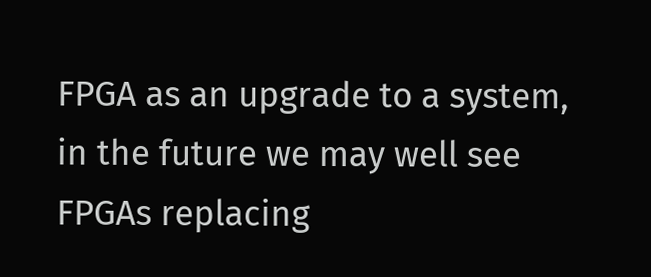FPGA as an upgrade to a system, in the future we may well see FPGAs replacing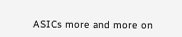ASICs more and more on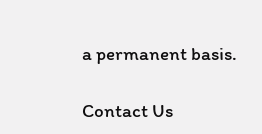a permanent basis.

Contact Us